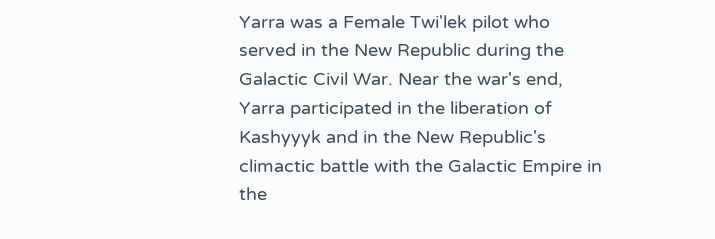Yarra was a Female Twi'lek pilot who served in the New Republic during the Galactic Civil War. Near the war's end, Yarra participated in the liberation of Kashyyyk and in the New Republic's climactic battle with the Galactic Empire in the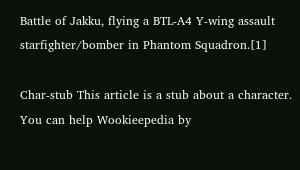Battle of Jakku, flying a BTL-A4 Y-wing assault starfighter/bomber in Phantom Squadron.[1]

Char-stub This article is a stub about a character. You can help Wookieepedia by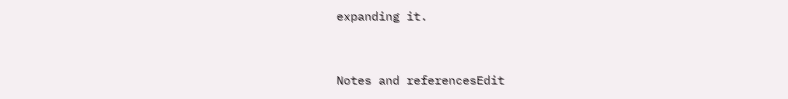expanding it.


Notes and referencesEdit